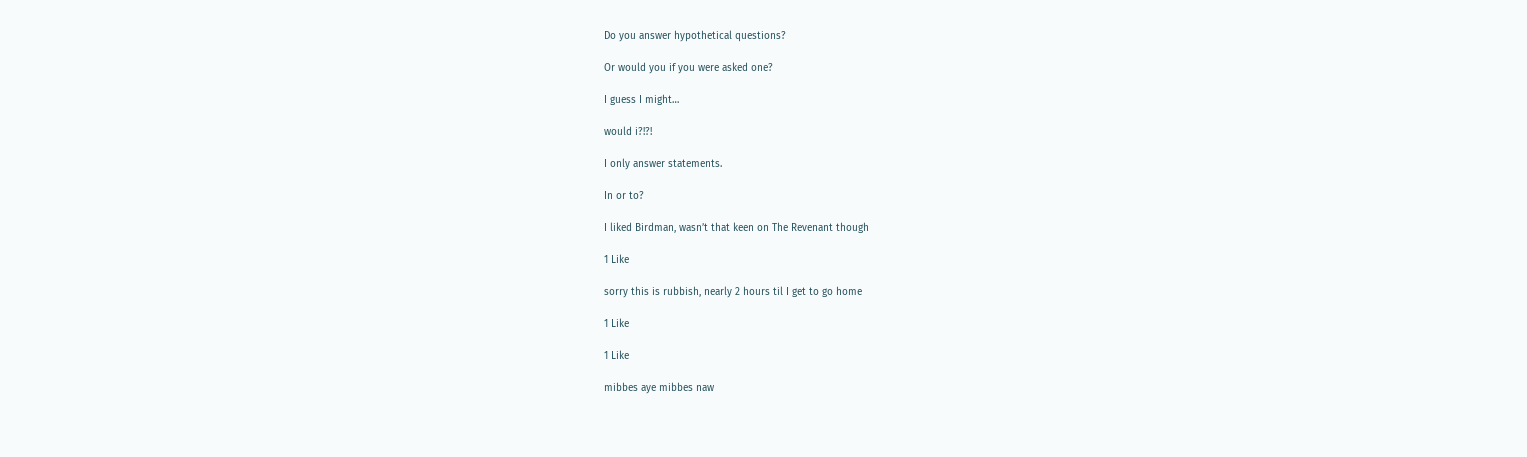Do you answer hypothetical questions?

Or would you if you were asked one?

I guess I might…

would i?!?!

I only answer statements.

In or to?

I liked Birdman, wasn’t that keen on The Revenant though

1 Like

sorry this is rubbish, nearly 2 hours til I get to go home

1 Like

1 Like

mibbes aye mibbes naw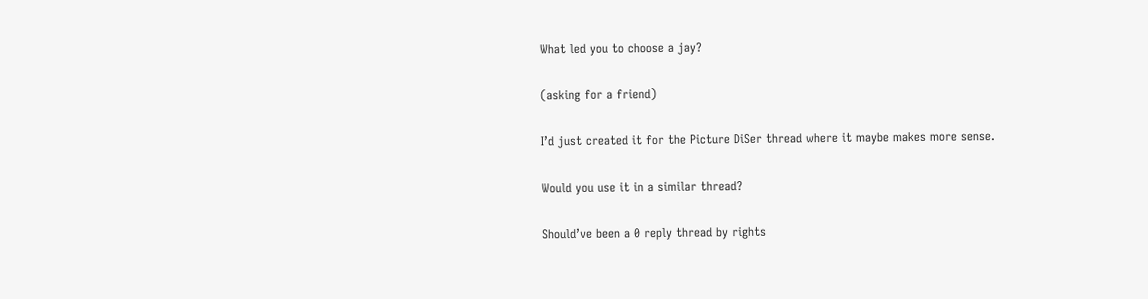What led you to choose a jay?

(asking for a friend)

I’d just created it for the Picture DiSer thread where it maybe makes more sense.

Would you use it in a similar thread?

Should’ve been a 0 reply thread by rights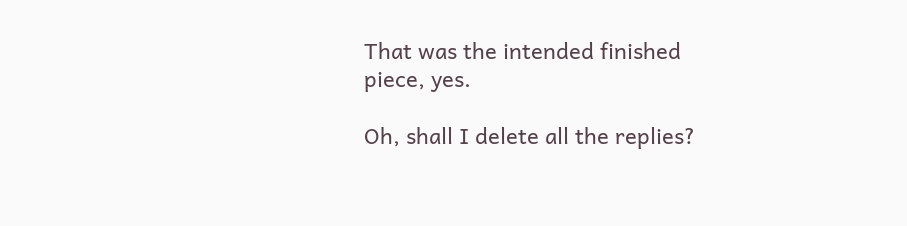That was the intended finished piece, yes.

Oh, shall I delete all the replies?